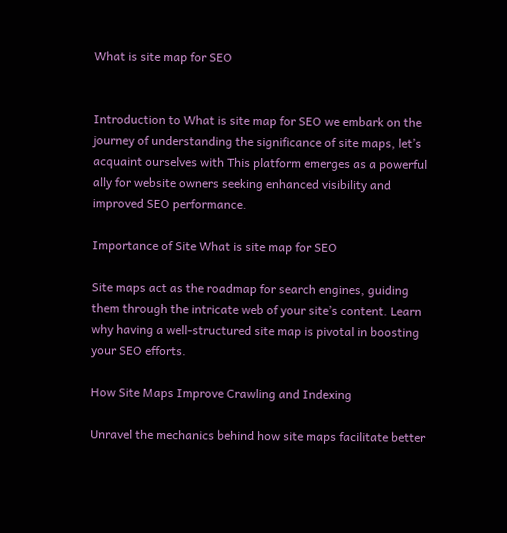What is site map for SEO


Introduction to What is site map for SEO we embark on the journey of understanding the significance of site maps, let’s acquaint ourselves with This platform emerges as a powerful ally for website owners seeking enhanced visibility and improved SEO performance.

Importance of Site What is site map for SEO

Site maps act as the roadmap for search engines, guiding them through the intricate web of your site’s content. Learn why having a well-structured site map is pivotal in boosting your SEO efforts.

How Site Maps Improve Crawling and Indexing

Unravel the mechanics behind how site maps facilitate better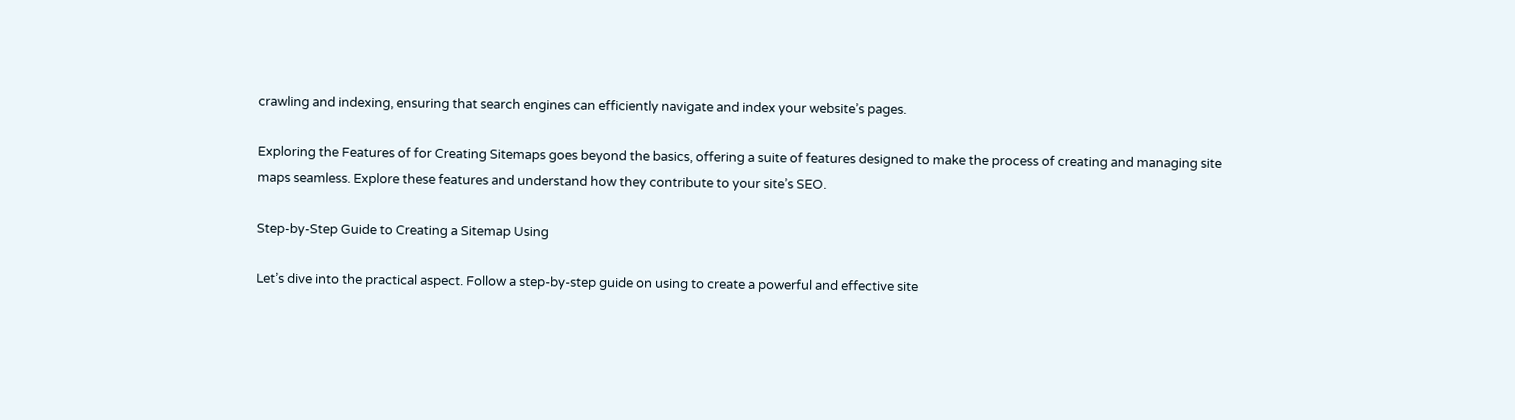crawling and indexing, ensuring that search engines can efficiently navigate and index your website’s pages.

Exploring the Features of for Creating Sitemaps goes beyond the basics, offering a suite of features designed to make the process of creating and managing site maps seamless. Explore these features and understand how they contribute to your site’s SEO.

Step-by-Step Guide to Creating a Sitemap Using

Let’s dive into the practical aspect. Follow a step-by-step guide on using to create a powerful and effective site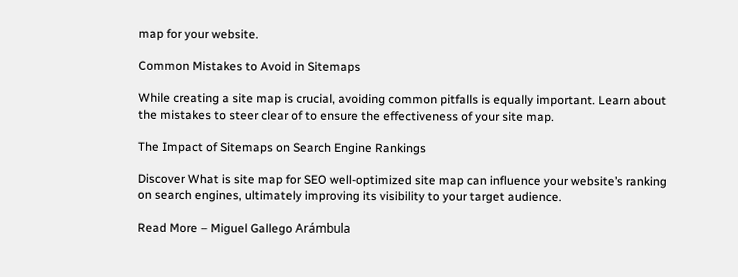map for your website.

Common Mistakes to Avoid in Sitemaps

While creating a site map is crucial, avoiding common pitfalls is equally important. Learn about the mistakes to steer clear of to ensure the effectiveness of your site map.

The Impact of Sitemaps on Search Engine Rankings

Discover What is site map for SEO well-optimized site map can influence your website’s ranking on search engines, ultimately improving its visibility to your target audience.

Read More – Miguel Gallego Arámbula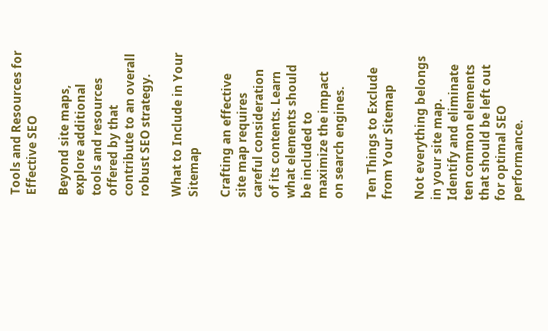Tools and Resources for Effective SEO

Beyond site maps, explore additional tools and resources offered by that contribute to an overall robust SEO strategy.

What to Include in Your Sitemap

Crafting an effective site map requires careful consideration of its contents. Learn what elements should be included to maximize the impact on search engines.

Ten Things to Exclude from Your Sitemap

Not everything belongs in your site map. Identify and eliminate ten common elements that should be left out for optimal SEO performance.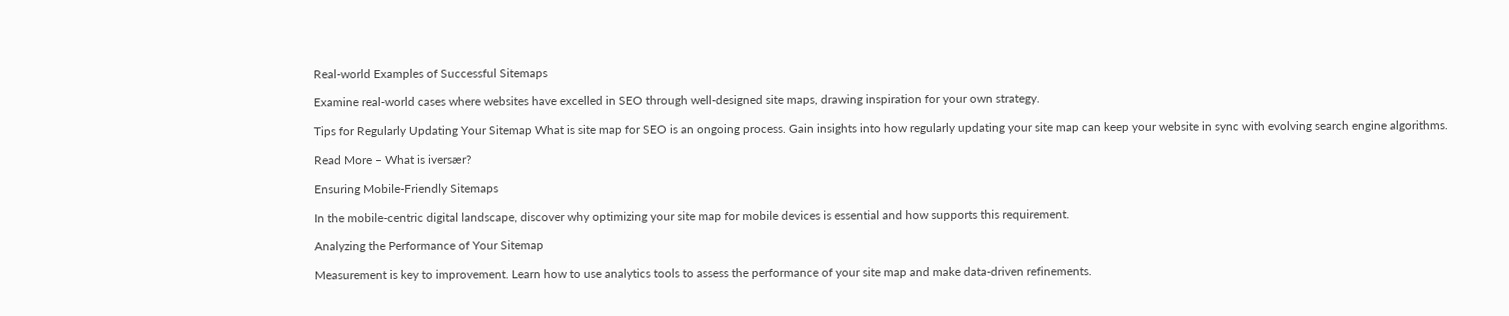Real-world Examples of Successful Sitemaps

Examine real-world cases where websites have excelled in SEO through well-designed site maps, drawing inspiration for your own strategy.

Tips for Regularly Updating Your Sitemap What is site map for SEO is an ongoing process. Gain insights into how regularly updating your site map can keep your website in sync with evolving search engine algorithms.

Read More – What is iversær?

Ensuring Mobile-Friendly Sitemaps

In the mobile-centric digital landscape, discover why optimizing your site map for mobile devices is essential and how supports this requirement.

Analyzing the Performance of Your Sitemap

Measurement is key to improvement. Learn how to use analytics tools to assess the performance of your site map and make data-driven refinements.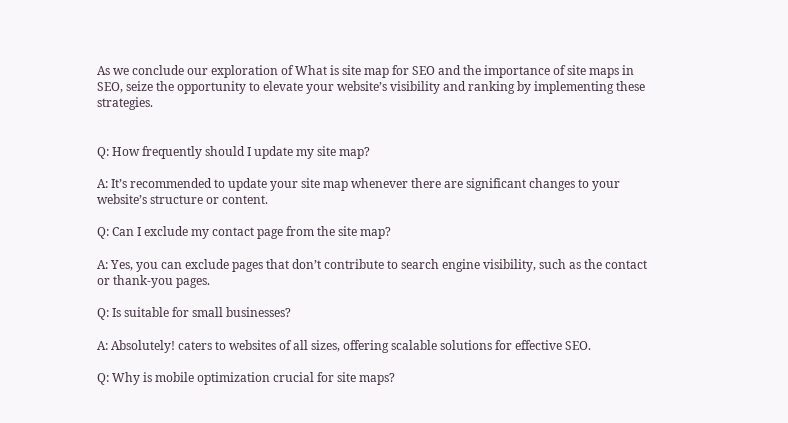As we conclude our exploration of What is site map for SEO and the importance of site maps in SEO, seize the opportunity to elevate your website’s visibility and ranking by implementing these strategies.


Q: How frequently should I update my site map?

A: It’s recommended to update your site map whenever there are significant changes to your website’s structure or content.

Q: Can I exclude my contact page from the site map?

A: Yes, you can exclude pages that don’t contribute to search engine visibility, such as the contact or thank-you pages.

Q: Is suitable for small businesses?

A: Absolutely! caters to websites of all sizes, offering scalable solutions for effective SEO.

Q: Why is mobile optimization crucial for site maps?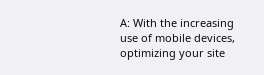A: With the increasing use of mobile devices, optimizing your site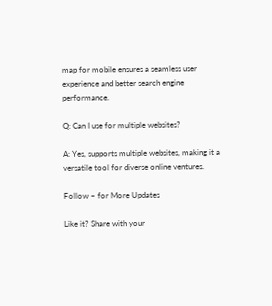map for mobile ensures a seamless user experience and better search engine performance.

Q: Can I use for multiple websites?

A: Yes, supports multiple websites, making it a versatile tool for diverse online ventures.

Follow – for More Updates

Like it? Share with your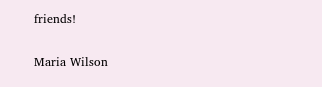friends!

Maria Wilson